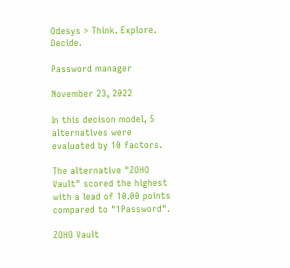Odesys > Think. Explore. Decide.

Password manager

November 23, 2022

In this decison model, 5 alternatives were evaluated by 10 factors.

The alternative "ZOHO Vault" scored the highest with a lead of 10.00 points compared to "1Password".

ZOHO Vault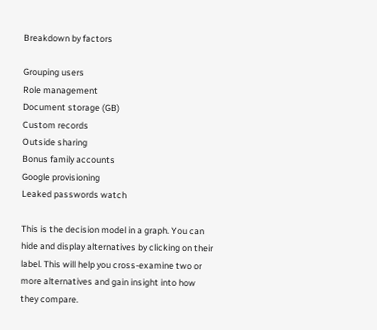Breakdown by factors

Grouping users
Role management
Document storage (GB)
Custom records
Outside sharing
Bonus family accounts
Google provisioning
Leaked passwords watch

This is the decision model in a graph. You can hide and display alternatives by clicking on their label. This will help you cross-examine two or more alternatives and gain insight into how they compare.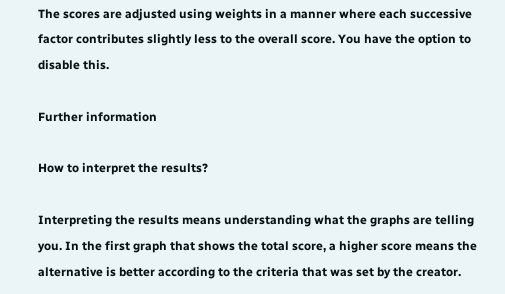The scores are adjusted using weights in a manner where each successive factor contributes slightly less to the overall score. You have the option to disable this.

Further information

How to interpret the results?

Interpreting the results means understanding what the graphs are telling you. In the first graph that shows the total score, a higher score means the alternative is better according to the criteria that was set by the creator.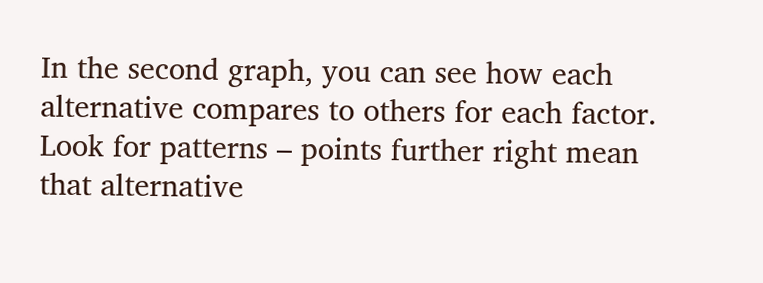In the second graph, you can see how each alternative compares to others for each factor. Look for patterns – points further right mean that alternative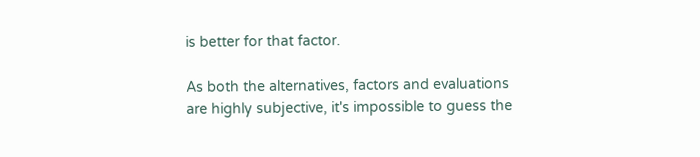is better for that factor.

As both the alternatives, factors and evaluations are highly subjective, it's impossible to guess the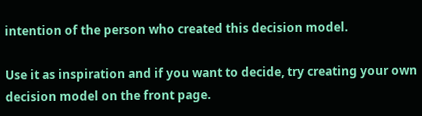intention of the person who created this decision model.

Use it as inspiration and if you want to decide, try creating your own decision model on the front page.